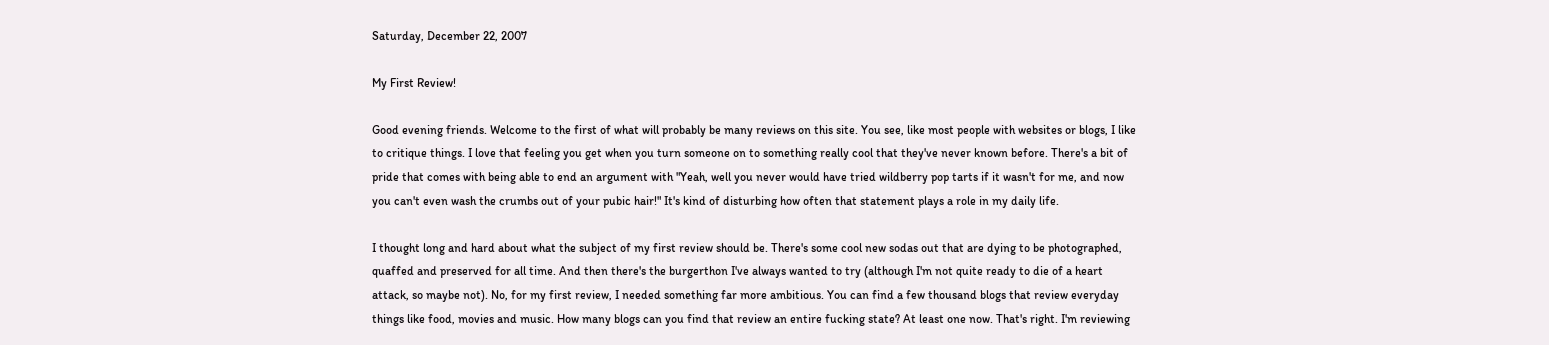Saturday, December 22, 2007

My First Review!

Good evening friends. Welcome to the first of what will probably be many reviews on this site. You see, like most people with websites or blogs, I like to critique things. I love that feeling you get when you turn someone on to something really cool that they've never known before. There's a bit of pride that comes with being able to end an argument with "Yeah, well you never would have tried wildberry pop tarts if it wasn't for me, and now you can't even wash the crumbs out of your pubic hair!" It's kind of disturbing how often that statement plays a role in my daily life.

I thought long and hard about what the subject of my first review should be. There's some cool new sodas out that are dying to be photographed, quaffed and preserved for all time. And then there's the burgerthon I've always wanted to try (although I'm not quite ready to die of a heart attack, so maybe not). No, for my first review, I needed something far more ambitious. You can find a few thousand blogs that review everyday things like food, movies and music. How many blogs can you find that review an entire fucking state? At least one now. That's right. I'm reviewing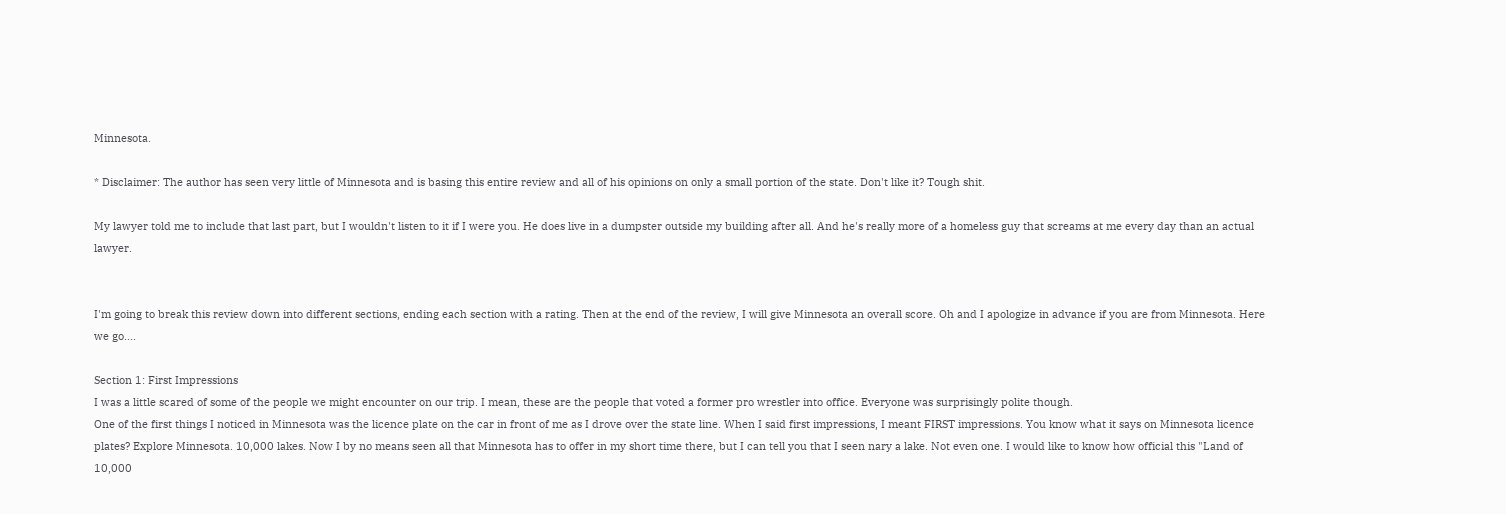Minnesota.

* Disclaimer: The author has seen very little of Minnesota and is basing this entire review and all of his opinions on only a small portion of the state. Don't like it? Tough shit.

My lawyer told me to include that last part, but I wouldn't listen to it if I were you. He does live in a dumpster outside my building after all. And he's really more of a homeless guy that screams at me every day than an actual lawyer.


I'm going to break this review down into different sections, ending each section with a rating. Then at the end of the review, I will give Minnesota an overall score. Oh and I apologize in advance if you are from Minnesota. Here we go....

Section 1: First Impressions
I was a little scared of some of the people we might encounter on our trip. I mean, these are the people that voted a former pro wrestler into office. Everyone was surprisingly polite though.
One of the first things I noticed in Minnesota was the licence plate on the car in front of me as I drove over the state line. When I said first impressions, I meant FIRST impressions. You know what it says on Minnesota licence plates? Explore Minnesota. 10,000 lakes. Now I by no means seen all that Minnesota has to offer in my short time there, but I can tell you that I seen nary a lake. Not even one. I would like to know how official this "Land of 10,000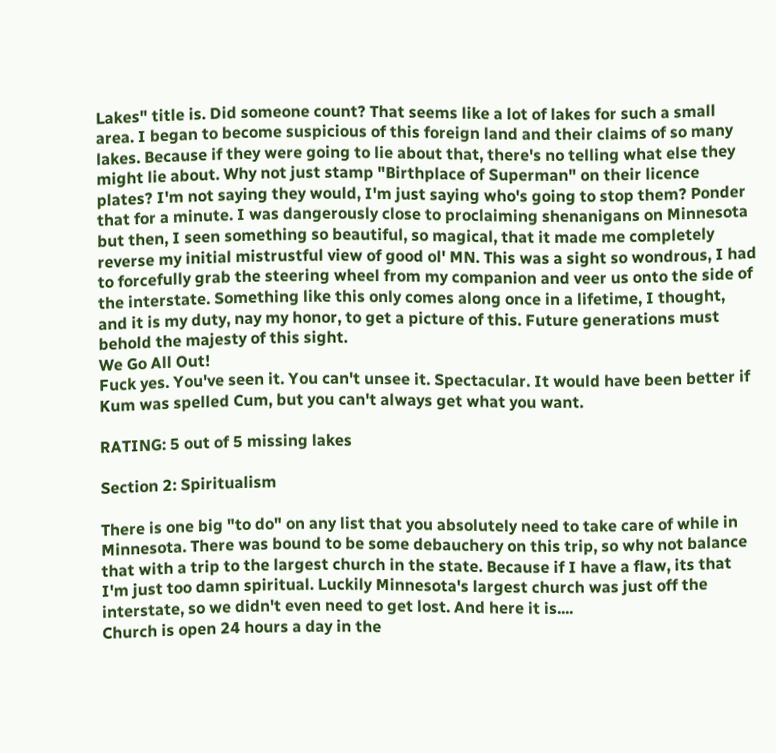Lakes" title is. Did someone count? That seems like a lot of lakes for such a small area. I began to become suspicious of this foreign land and their claims of so many lakes. Because if they were going to lie about that, there's no telling what else they might lie about. Why not just stamp "Birthplace of Superman" on their licence plates? I'm not saying they would, I'm just saying who's going to stop them? Ponder that for a minute. I was dangerously close to proclaiming shenanigans on Minnesota but then, I seen something so beautiful, so magical, that it made me completely reverse my initial mistrustful view of good ol' MN. This was a sight so wondrous, I had to forcefully grab the steering wheel from my companion and veer us onto the side of the interstate. Something like this only comes along once in a lifetime, I thought, and it is my duty, nay my honor, to get a picture of this. Future generations must behold the majesty of this sight.
We Go All Out!
Fuck yes. You've seen it. You can't unsee it. Spectacular. It would have been better if Kum was spelled Cum, but you can't always get what you want.

RATING: 5 out of 5 missing lakes

Section 2: Spiritualism

There is one big "to do" on any list that you absolutely need to take care of while in Minnesota. There was bound to be some debauchery on this trip, so why not balance that with a trip to the largest church in the state. Because if I have a flaw, its that I'm just too damn spiritual. Luckily Minnesota's largest church was just off the interstate, so we didn't even need to get lost. And here it is....
Church is open 24 hours a day in the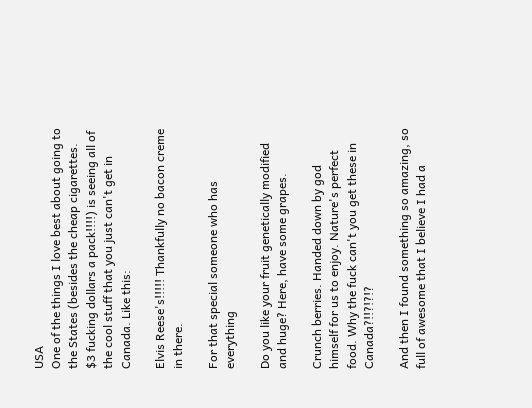USA
One of the things I love best about going to the States (besides the cheap cigarettes. $3 fucking dollars a pack!!!!) is seeing all of the cool stuff that you just can't get in Canada. Like this:

Elvis Reese's!!!!! Thankfully no bacon creme in there.

For that special someone who has everything

Do you like your fruit genetically modified and huge? Here, have some grapes.

Crunch berries. Handed down by god himself for us to enjoy. Nature's perfect food. Why the fuck can't you get these in Canada?!!?!?!?

And then I found something so amazing, so full of awesome that I believe I had a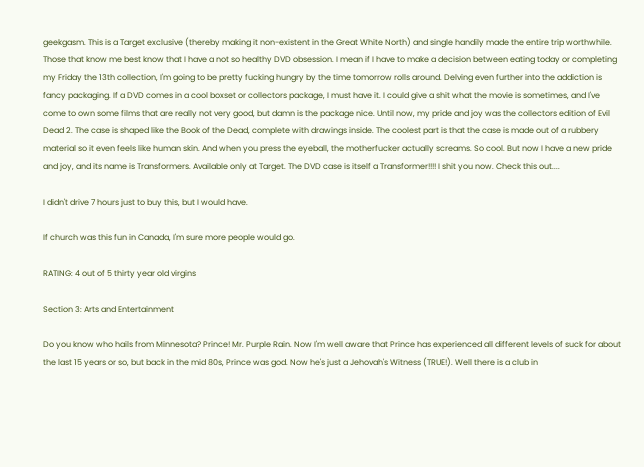geekgasm. This is a Target exclusive (thereby making it non-existent in the Great White North) and single handily made the entire trip worthwhile. Those that know me best know that I have a not so healthy DVD obsession. I mean if I have to make a decision between eating today or completing my Friday the 13th collection, I'm going to be pretty fucking hungry by the time tomorrow rolls around. Delving even further into the addiction is fancy packaging. If a DVD comes in a cool boxset or collectors package, I must have it. I could give a shit what the movie is sometimes, and I've come to own some films that are really not very good, but damn is the package nice. Until now, my pride and joy was the collectors edition of Evil Dead 2. The case is shaped like the Book of the Dead, complete with drawings inside. The coolest part is that the case is made out of a rubbery material so it even feels like human skin. And when you press the eyeball, the motherfucker actually screams. So cool. But now I have a new pride and joy, and its name is Transformers. Available only at Target. The DVD case is itself a Transformer!!!! I shit you now. Check this out....

I didn't drive 7 hours just to buy this, but I would have.

If church was this fun in Canada, I'm sure more people would go.

RATING: 4 out of 5 thirty year old virgins

Section 3: Arts and Entertainment

Do you know who hails from Minnesota? Prince! Mr. Purple Rain. Now I'm well aware that Prince has experienced all different levels of suck for about the last 15 years or so, but back in the mid 80s, Prince was god. Now he's just a Jehovah's Witness (TRUE!). Well there is a club in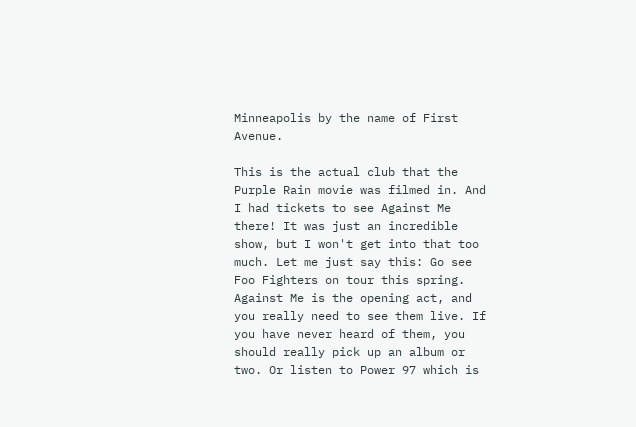Minneapolis by the name of First Avenue.

This is the actual club that the Purple Rain movie was filmed in. And I had tickets to see Against Me there! It was just an incredible show, but I won't get into that too much. Let me just say this: Go see Foo Fighters on tour this spring. Against Me is the opening act, and you really need to see them live. If you have never heard of them, you should really pick up an album or two. Or listen to Power 97 which is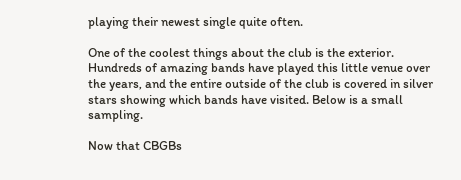playing their newest single quite often.

One of the coolest things about the club is the exterior. Hundreds of amazing bands have played this little venue over the years, and the entire outside of the club is covered in silver stars showing which bands have visited. Below is a small sampling.

Now that CBGBs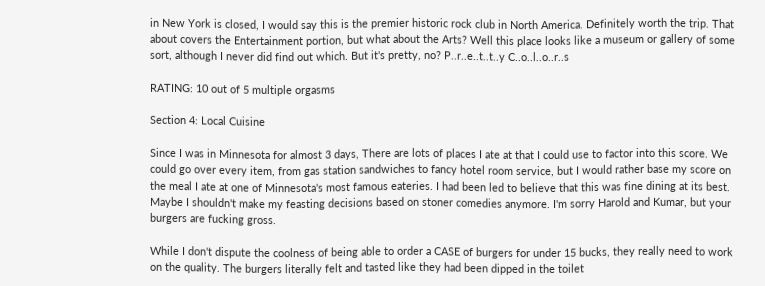in New York is closed, I would say this is the premier historic rock club in North America. Definitely worth the trip. That about covers the Entertainment portion, but what about the Arts? Well this place looks like a museum or gallery of some sort, although I never did find out which. But it's pretty, no? P..r..e..t..t..y C..o..l..o..r..s

RATING: 10 out of 5 multiple orgasms

Section 4: Local Cuisine

Since I was in Minnesota for almost 3 days, There are lots of places I ate at that I could use to factor into this score. We could go over every item, from gas station sandwiches to fancy hotel room service, but I would rather base my score on the meal I ate at one of Minnesota's most famous eateries. I had been led to believe that this was fine dining at its best. Maybe I shouldn't make my feasting decisions based on stoner comedies anymore. I'm sorry Harold and Kumar, but your burgers are fucking gross.

While I don't dispute the coolness of being able to order a CASE of burgers for under 15 bucks, they really need to work on the quality. The burgers literally felt and tasted like they had been dipped in the toilet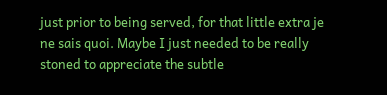just prior to being served, for that little extra je ne sais quoi. Maybe I just needed to be really stoned to appreciate the subtle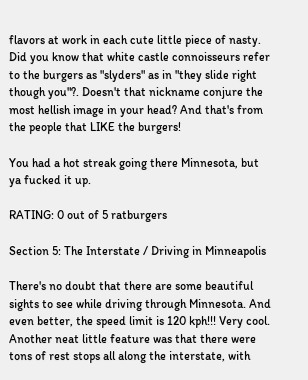flavors at work in each cute little piece of nasty. Did you know that white castle connoisseurs refer to the burgers as "slyders" as in "they slide right though you"?. Doesn't that nickname conjure the most hellish image in your head? And that's from the people that LIKE the burgers!

You had a hot streak going there Minnesota, but ya fucked it up.

RATING: 0 out of 5 ratburgers

Section 5: The Interstate / Driving in Minneapolis

There's no doubt that there are some beautiful sights to see while driving through Minnesota. And even better, the speed limit is 120 kph!!! Very cool. Another neat little feature was that there were tons of rest stops all along the interstate, with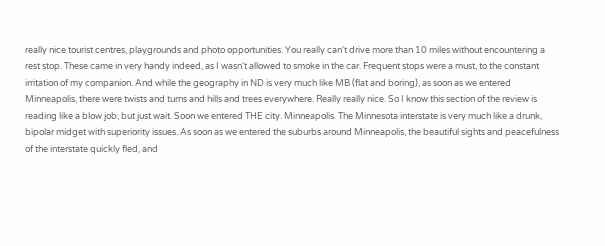really nice tourist centres, playgrounds and photo opportunities. You really can't drive more than 10 miles without encountering a rest stop. These came in very handy indeed, as I wasn't allowed to smoke in the car. Frequent stops were a must, to the constant irritation of my companion. And while the geography in ND is very much like MB (flat and boring), as soon as we entered Minneapolis, there were twists and turns and hills and trees everywhere. Really really nice. So I know this section of the review is reading like a blow job, but just wait. Soon we entered THE city. Minneapolis. The Minnesota interstate is very much like a drunk, bipolar midget with superiority issues. As soon as we entered the suburbs around Minneapolis, the beautiful sights and peacefulness of the interstate quickly fled, and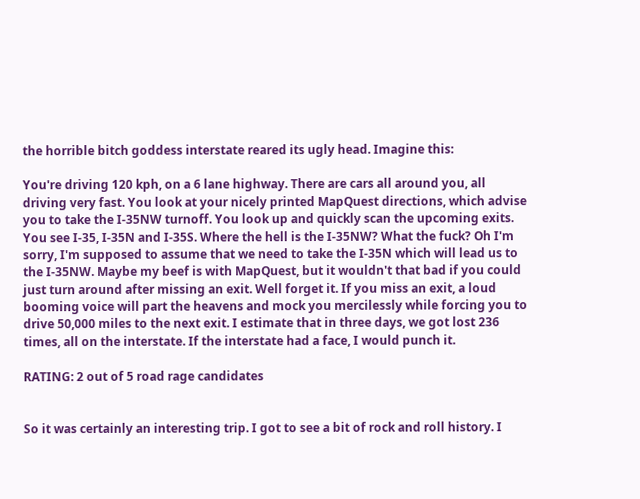the horrible bitch goddess interstate reared its ugly head. Imagine this:

You're driving 120 kph, on a 6 lane highway. There are cars all around you, all driving very fast. You look at your nicely printed MapQuest directions, which advise you to take the I-35NW turnoff. You look up and quickly scan the upcoming exits. You see I-35, I-35N and I-35S. Where the hell is the I-35NW? What the fuck? Oh I'm sorry, I'm supposed to assume that we need to take the I-35N which will lead us to the I-35NW. Maybe my beef is with MapQuest, but it wouldn't that bad if you could just turn around after missing an exit. Well forget it. If you miss an exit, a loud booming voice will part the heavens and mock you mercilessly while forcing you to drive 50,000 miles to the next exit. I estimate that in three days, we got lost 236 times, all on the interstate. If the interstate had a face, I would punch it.

RATING: 2 out of 5 road rage candidates


So it was certainly an interesting trip. I got to see a bit of rock and roll history. I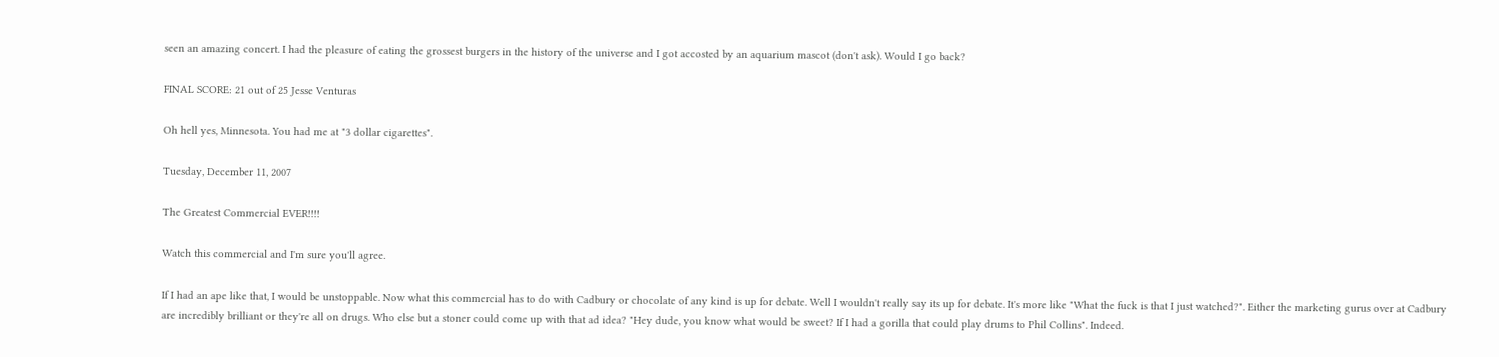seen an amazing concert. I had the pleasure of eating the grossest burgers in the history of the universe and I got accosted by an aquarium mascot (don't ask). Would I go back?

FINAL SCORE: 21 out of 25 Jesse Venturas

Oh hell yes, Minnesota. You had me at "3 dollar cigarettes".

Tuesday, December 11, 2007

The Greatest Commercial EVER!!!!

Watch this commercial and I'm sure you'll agree.

If I had an ape like that, I would be unstoppable. Now what this commercial has to do with Cadbury or chocolate of any kind is up for debate. Well I wouldn't really say its up for debate. It's more like "What the fuck is that I just watched?". Either the marketing gurus over at Cadbury are incredibly brilliant or they're all on drugs. Who else but a stoner could come up with that ad idea? "Hey dude, you know what would be sweet? If I had a gorilla that could play drums to Phil Collins". Indeed.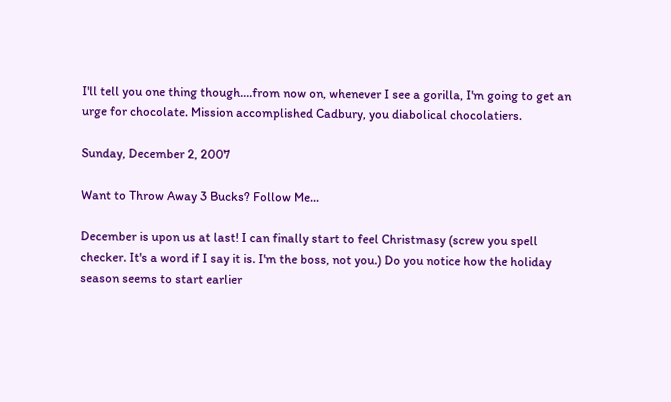I'll tell you one thing though....from now on, whenever I see a gorilla, I'm going to get an urge for chocolate. Mission accomplished Cadbury, you diabolical chocolatiers.

Sunday, December 2, 2007

Want to Throw Away 3 Bucks? Follow Me...

December is upon us at last! I can finally start to feel Christmasy (screw you spell checker. It's a word if I say it is. I'm the boss, not you.) Do you notice how the holiday season seems to start earlier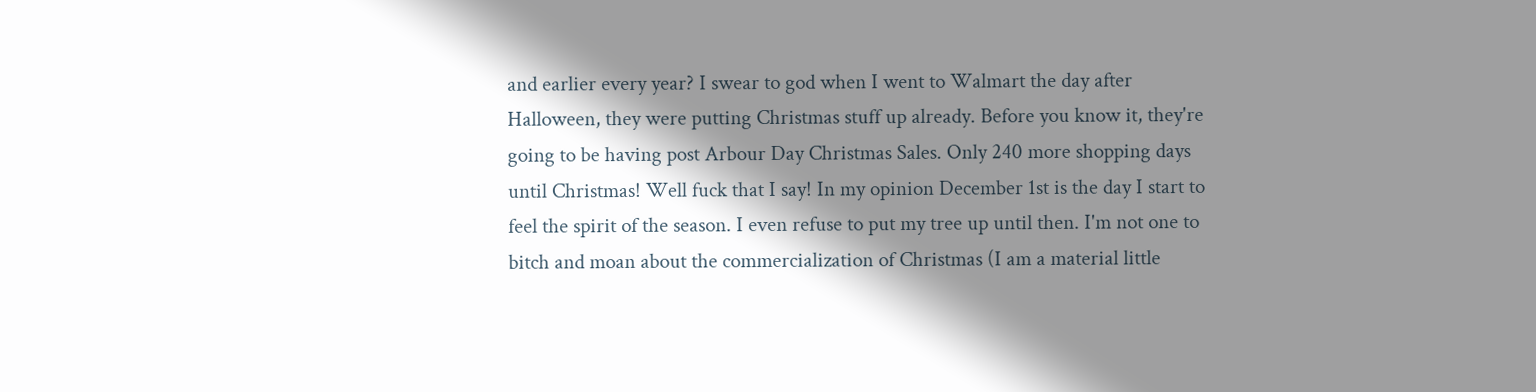and earlier every year? I swear to god when I went to Walmart the day after Halloween, they were putting Christmas stuff up already. Before you know it, they're going to be having post Arbour Day Christmas Sales. Only 240 more shopping days until Christmas! Well fuck that I say! In my opinion December 1st is the day I start to feel the spirit of the season. I even refuse to put my tree up until then. I'm not one to bitch and moan about the commercialization of Christmas (I am a material little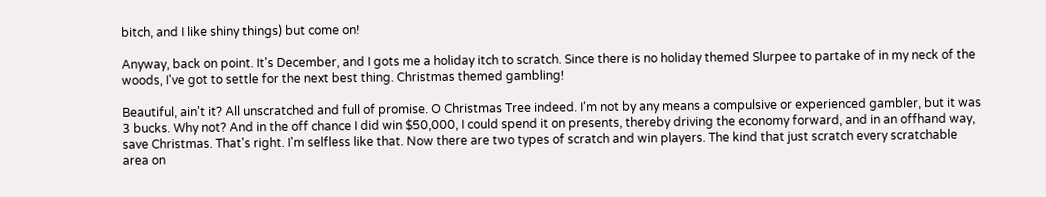bitch, and I like shiny things) but come on!

Anyway, back on point. It's December, and I gots me a holiday itch to scratch. Since there is no holiday themed Slurpee to partake of in my neck of the woods, I've got to settle for the next best thing. Christmas themed gambling!

Beautiful, ain't it? All unscratched and full of promise. O Christmas Tree indeed. I'm not by any means a compulsive or experienced gambler, but it was 3 bucks. Why not? And in the off chance I did win $50,000, I could spend it on presents, thereby driving the economy forward, and in an offhand way, save Christmas. That's right. I'm selfless like that. Now there are two types of scratch and win players. The kind that just scratch every scratchable area on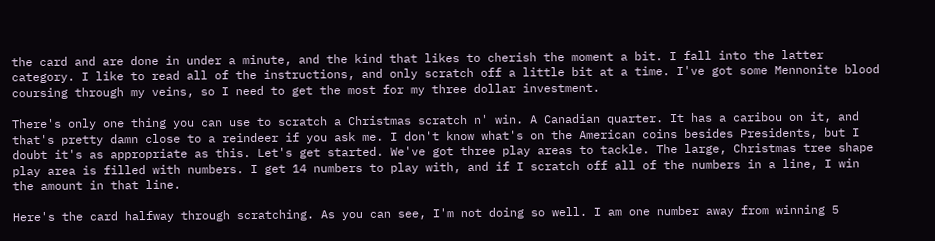the card and are done in under a minute, and the kind that likes to cherish the moment a bit. I fall into the latter category. I like to read all of the instructions, and only scratch off a little bit at a time. I've got some Mennonite blood coursing through my veins, so I need to get the most for my three dollar investment.

There's only one thing you can use to scratch a Christmas scratch n' win. A Canadian quarter. It has a caribou on it, and that's pretty damn close to a reindeer if you ask me. I don't know what's on the American coins besides Presidents, but I doubt it's as appropriate as this. Let's get started. We've got three play areas to tackle. The large, Christmas tree shape play area is filled with numbers. I get 14 numbers to play with, and if I scratch off all of the numbers in a line, I win the amount in that line.

Here's the card halfway through scratching. As you can see, I'm not doing so well. I am one number away from winning 5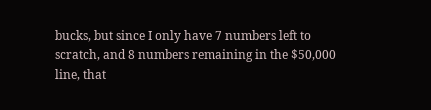bucks, but since I only have 7 numbers left to scratch, and 8 numbers remaining in the $50,000 line, that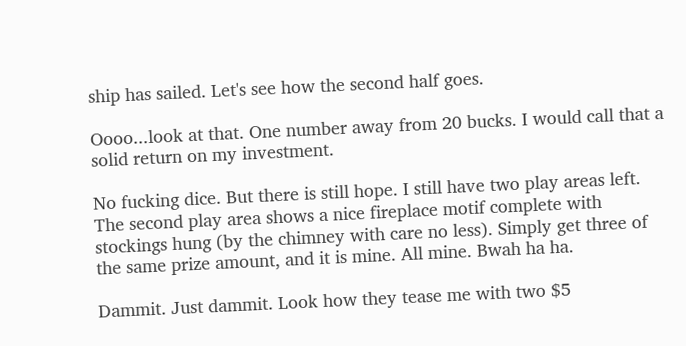ship has sailed. Let's see how the second half goes.

Oooo...look at that. One number away from 20 bucks. I would call that a solid return on my investment.

No fucking dice. But there is still hope. I still have two play areas left. The second play area shows a nice fireplace motif complete with stockings hung (by the chimney with care no less). Simply get three of the same prize amount, and it is mine. All mine. Bwah ha ha.

Dammit. Just dammit. Look how they tease me with two $5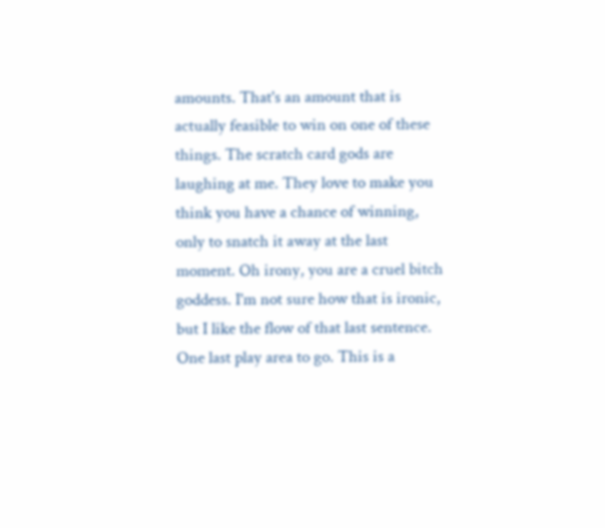amounts. That's an amount that is actually feasible to win on one of these things. The scratch card gods are laughing at me. They love to make you think you have a chance of winning, only to snatch it away at the last moment. Oh irony, you are a cruel bitch goddess. I'm not sure how that is ironic, but I like the flow of that last sentence. One last play area to go. This is a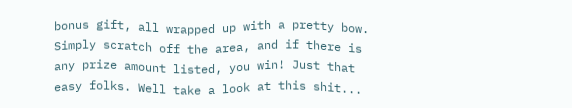bonus gift, all wrapped up with a pretty bow. Simply scratch off the area, and if there is any prize amount listed, you win! Just that easy folks. Well take a look at this shit...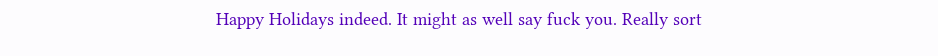Happy Holidays indeed. It might as well say fuck you. Really sort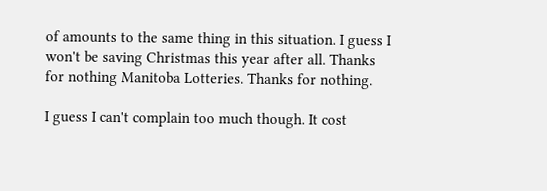of amounts to the same thing in this situation. I guess I won't be saving Christmas this year after all. Thanks for nothing Manitoba Lotteries. Thanks for nothing.

I guess I can't complain too much though. It cost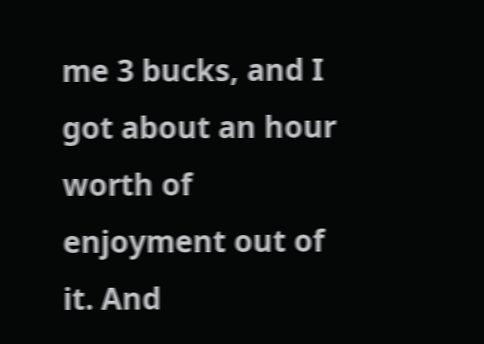me 3 bucks, and I got about an hour worth of enjoyment out of it. And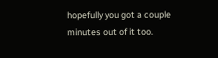hopefully you got a couple minutes out of it too.